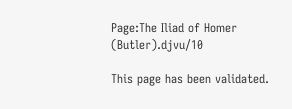Page:The Iliad of Homer (Butler).djvu/10

This page has been validated.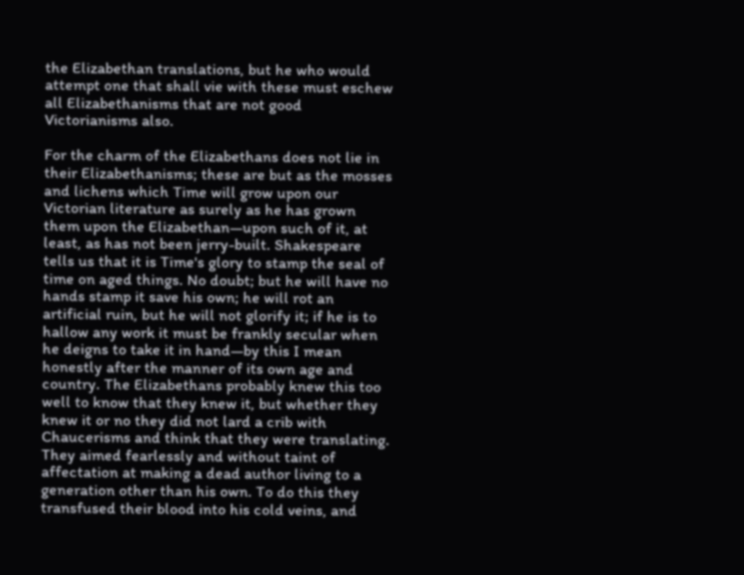the Elizabethan translations, but he who would attempt one that shall vie with these must eschew all Elizabethanisms that are not good Victorianisms also.

For the charm of the Elizabethans does not lie in their Elizabethanisms; these are but as the mosses and lichens which Time will grow upon our Victorian literature as surely as he has grown them upon the Elizabethan—upon such of it, at least, as has not been jerry-built. Shakespeare tells us that it is Time's glory to stamp the seal of time on aged things. No doubt; but he will have no hands stamp it save his own; he will rot an artificial ruin, but he will not glorify it; if he is to hallow any work it must be frankly secular when he deigns to take it in hand—by this I mean honestly after the manner of its own age and country. The Elizabethans probably knew this too well to know that they knew it, but whether they knew it or no they did not lard a crib with Chaucerisms and think that they were translating. They aimed fearlessly and without taint of affectation at making a dead author living to a generation other than his own. To do this they transfused their blood into his cold veins, and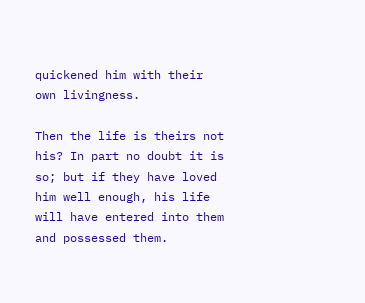quickened him with their own livingness.

Then the life is theirs not his? In part no doubt it is so; but if they have loved him well enough, his life will have entered into them and possessed them.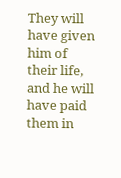They will have given him of their life, and he will have paid them in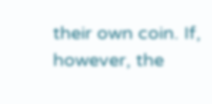their own coin. If, however, the